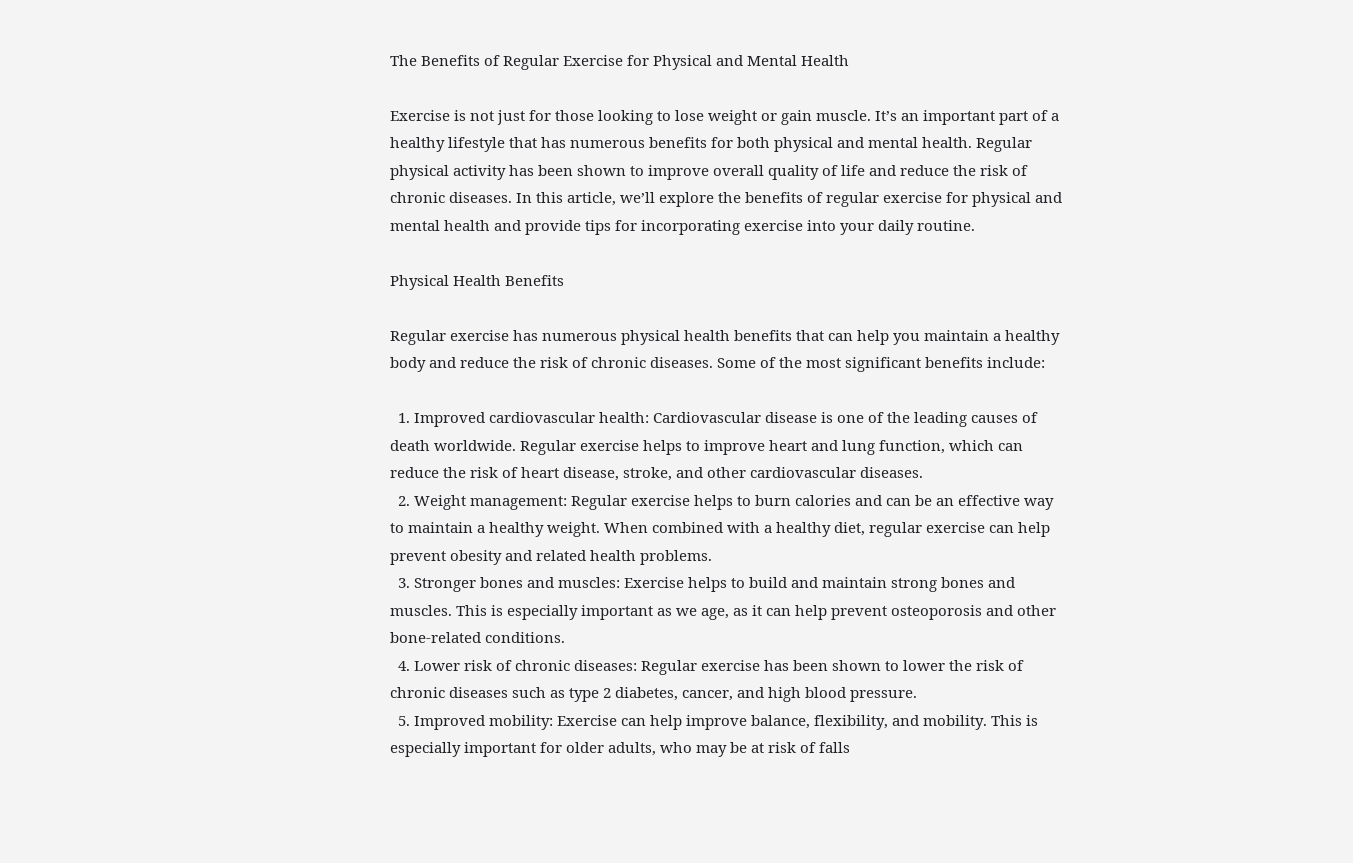The Benefits of Regular Exercise for Physical and Mental Health

Exercise is not just for those looking to lose weight or gain muscle. It’s an important part of a healthy lifestyle that has numerous benefits for both physical and mental health. Regular physical activity has been shown to improve overall quality of life and reduce the risk of chronic diseases. In this article, we’ll explore the benefits of regular exercise for physical and mental health and provide tips for incorporating exercise into your daily routine.

Physical Health Benefits

Regular exercise has numerous physical health benefits that can help you maintain a healthy body and reduce the risk of chronic diseases. Some of the most significant benefits include:

  1. Improved cardiovascular health: Cardiovascular disease is one of the leading causes of death worldwide. Regular exercise helps to improve heart and lung function, which can reduce the risk of heart disease, stroke, and other cardiovascular diseases.
  2. Weight management: Regular exercise helps to burn calories and can be an effective way to maintain a healthy weight. When combined with a healthy diet, regular exercise can help prevent obesity and related health problems.
  3. Stronger bones and muscles: Exercise helps to build and maintain strong bones and muscles. This is especially important as we age, as it can help prevent osteoporosis and other bone-related conditions.
  4. Lower risk of chronic diseases: Regular exercise has been shown to lower the risk of chronic diseases such as type 2 diabetes, cancer, and high blood pressure.
  5. Improved mobility: Exercise can help improve balance, flexibility, and mobility. This is especially important for older adults, who may be at risk of falls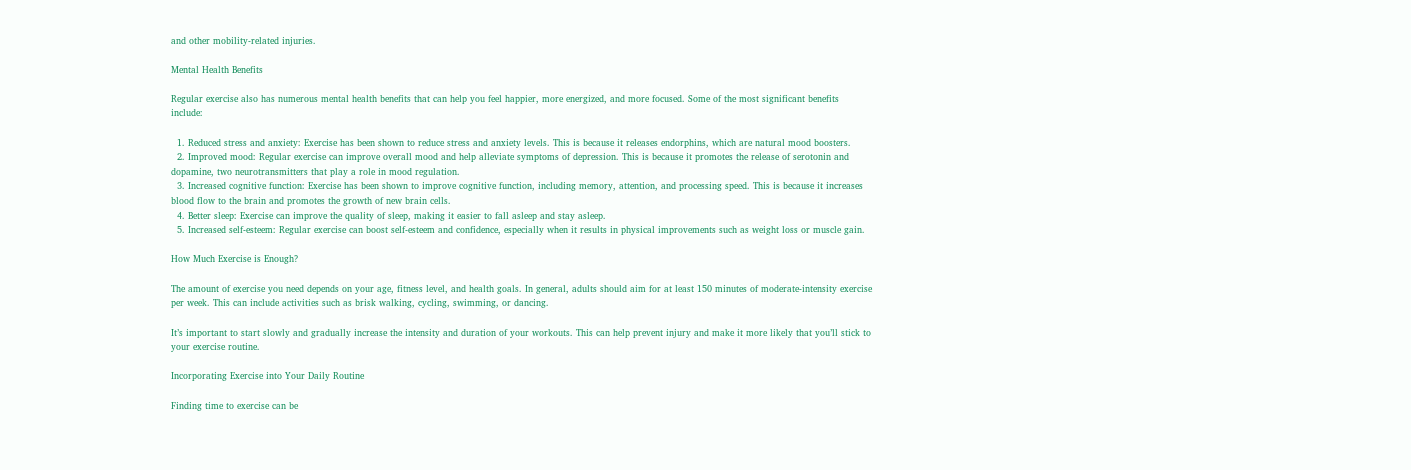and other mobility-related injuries.

Mental Health Benefits

Regular exercise also has numerous mental health benefits that can help you feel happier, more energized, and more focused. Some of the most significant benefits include:

  1. Reduced stress and anxiety: Exercise has been shown to reduce stress and anxiety levels. This is because it releases endorphins, which are natural mood boosters.
  2. Improved mood: Regular exercise can improve overall mood and help alleviate symptoms of depression. This is because it promotes the release of serotonin and dopamine, two neurotransmitters that play a role in mood regulation.
  3. Increased cognitive function: Exercise has been shown to improve cognitive function, including memory, attention, and processing speed. This is because it increases blood flow to the brain and promotes the growth of new brain cells.
  4. Better sleep: Exercise can improve the quality of sleep, making it easier to fall asleep and stay asleep.
  5. Increased self-esteem: Regular exercise can boost self-esteem and confidence, especially when it results in physical improvements such as weight loss or muscle gain.

How Much Exercise is Enough?

The amount of exercise you need depends on your age, fitness level, and health goals. In general, adults should aim for at least 150 minutes of moderate-intensity exercise per week. This can include activities such as brisk walking, cycling, swimming, or dancing.

It’s important to start slowly and gradually increase the intensity and duration of your workouts. This can help prevent injury and make it more likely that you’ll stick to your exercise routine.

Incorporating Exercise into Your Daily Routine

Finding time to exercise can be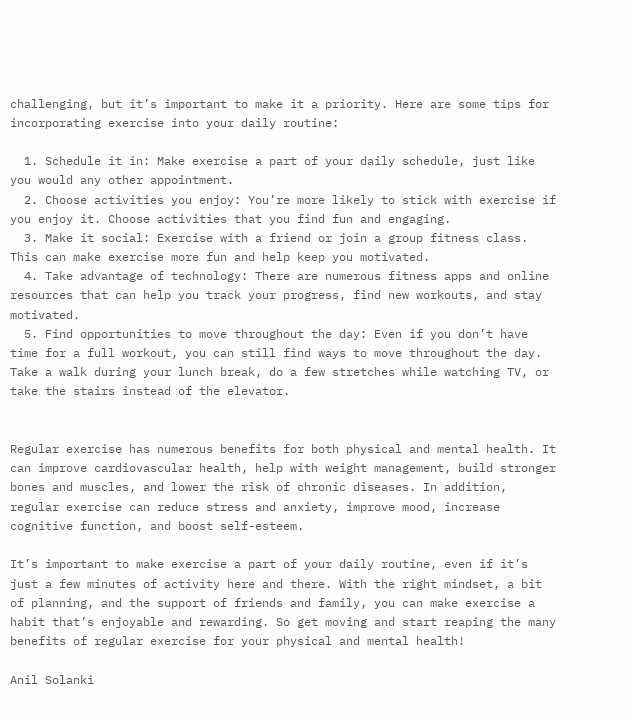challenging, but it’s important to make it a priority. Here are some tips for incorporating exercise into your daily routine:

  1. Schedule it in: Make exercise a part of your daily schedule, just like you would any other appointment.
  2. Choose activities you enjoy: You’re more likely to stick with exercise if you enjoy it. Choose activities that you find fun and engaging.
  3. Make it social: Exercise with a friend or join a group fitness class. This can make exercise more fun and help keep you motivated.
  4. Take advantage of technology: There are numerous fitness apps and online resources that can help you track your progress, find new workouts, and stay motivated.
  5. Find opportunities to move throughout the day: Even if you don’t have time for a full workout, you can still find ways to move throughout the day. Take a walk during your lunch break, do a few stretches while watching TV, or take the stairs instead of the elevator.


Regular exercise has numerous benefits for both physical and mental health. It can improve cardiovascular health, help with weight management, build stronger bones and muscles, and lower the risk of chronic diseases. In addition, regular exercise can reduce stress and anxiety, improve mood, increase cognitive function, and boost self-esteem.

It’s important to make exercise a part of your daily routine, even if it’s just a few minutes of activity here and there. With the right mindset, a bit of planning, and the support of friends and family, you can make exercise a habit that’s enjoyable and rewarding. So get moving and start reaping the many benefits of regular exercise for your physical and mental health!

Anil Solanki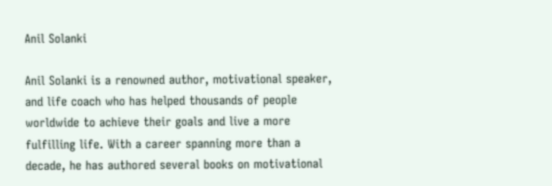Anil Solanki

Anil Solanki is a renowned author, motivational speaker, and life coach who has helped thousands of people worldwide to achieve their goals and live a more fulfilling life. With a career spanning more than a decade, he has authored several books on motivational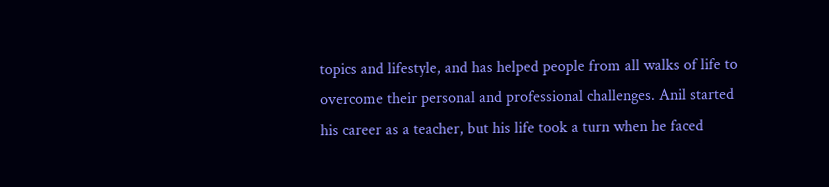topics and lifestyle, and has helped people from all walks of life to overcome their personal and professional challenges. Anil started his career as a teacher, but his life took a turn when he faced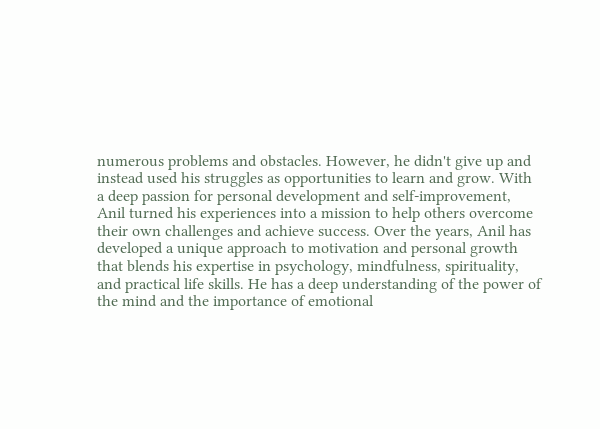numerous problems and obstacles. However, he didn't give up and instead used his struggles as opportunities to learn and grow. With a deep passion for personal development and self-improvement, Anil turned his experiences into a mission to help others overcome their own challenges and achieve success. Over the years, Anil has developed a unique approach to motivation and personal growth that blends his expertise in psychology, mindfulness, spirituality, and practical life skills. He has a deep understanding of the power of the mind and the importance of emotional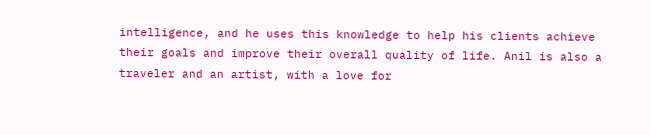intelligence, and he uses this knowledge to help his clients achieve their goals and improve their overall quality of life. Anil is also a traveler and an artist, with a love for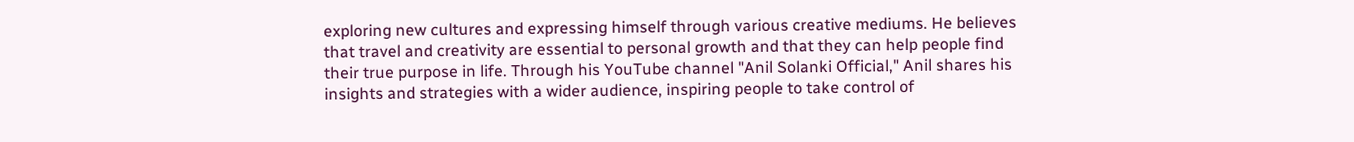exploring new cultures and expressing himself through various creative mediums. He believes that travel and creativity are essential to personal growth and that they can help people find their true purpose in life. Through his YouTube channel "Anil Solanki Official," Anil shares his insights and strategies with a wider audience, inspiring people to take control of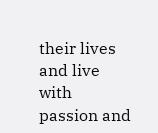their lives and live with passion and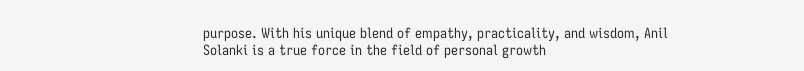purpose. With his unique blend of empathy, practicality, and wisdom, Anil Solanki is a true force in the field of personal growth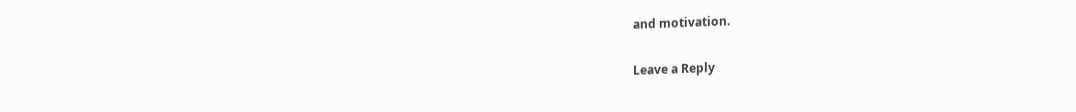and motivation.

Leave a Reply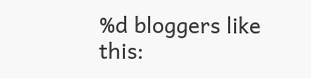%d bloggers like this: